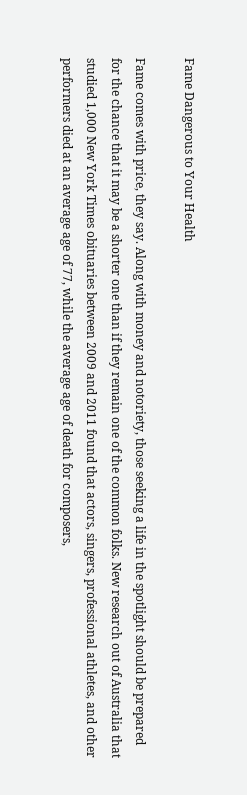Fame Dangerous to Your Health

Fame comes with price, they say. Along with money and notoriety, those seeking a life in the spotlight should be prepared for the chance that it may be a shorter one than if they remain one of the common folks. New research out of Australia that studied 1,000 New York Times obituaries between 2009 and 2011 found that actors, singers, professional athletes, and other performers died at an average age of 77, while the average age of death for composers,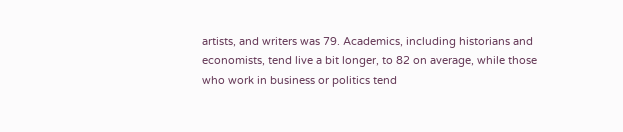artists, and writers was 79. Academics, including historians and economists, tend live a bit longer, to 82 on average, while those who work in business or politics tend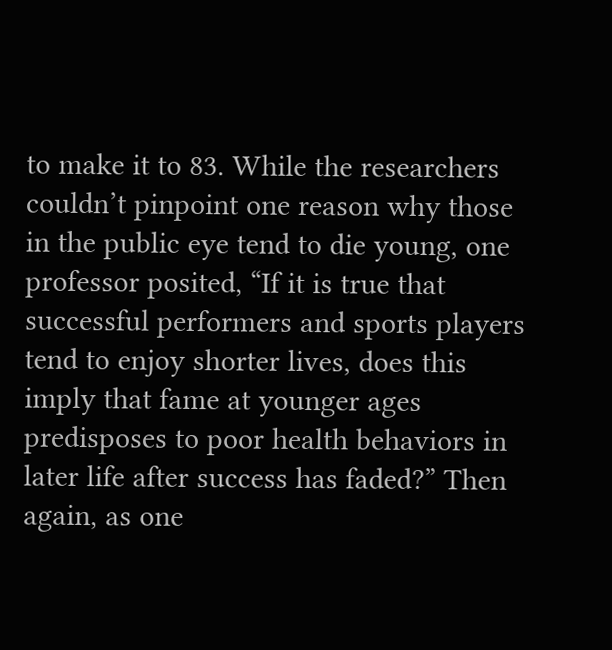to make it to 83. While the researchers couldn’t pinpoint one reason why those in the public eye tend to die young, one professor posited, “If it is true that successful performers and sports players tend to enjoy shorter lives, does this imply that fame at younger ages predisposes to poor health behaviors in later life after success has faded?” Then again, as one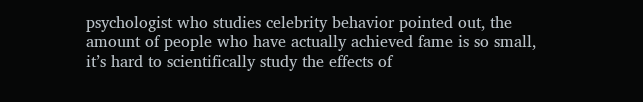psychologist who studies celebrity behavior pointed out, the amount of people who have actually achieved fame is so small, it’s hard to scientifically study the effects of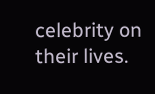celebrity on their lives.